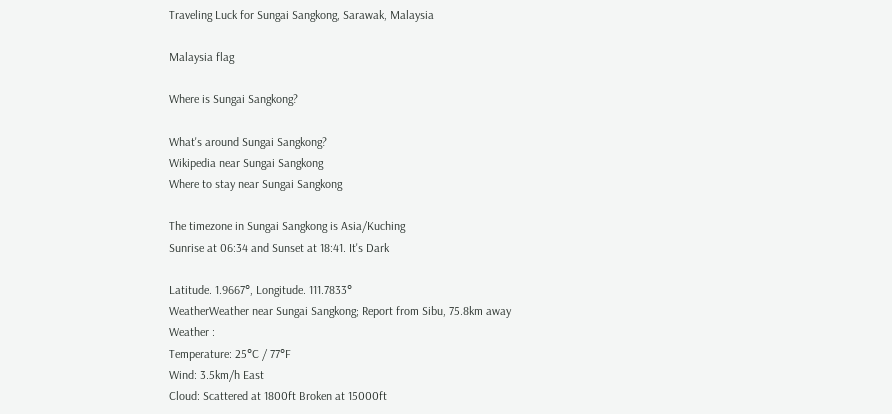Traveling Luck for Sungai Sangkong, Sarawak, Malaysia

Malaysia flag

Where is Sungai Sangkong?

What's around Sungai Sangkong?
Wikipedia near Sungai Sangkong
Where to stay near Sungai Sangkong

The timezone in Sungai Sangkong is Asia/Kuching
Sunrise at 06:34 and Sunset at 18:41. It's Dark

Latitude. 1.9667°, Longitude. 111.7833°
WeatherWeather near Sungai Sangkong; Report from Sibu, 75.8km away
Weather :
Temperature: 25°C / 77°F
Wind: 3.5km/h East
Cloud: Scattered at 1800ft Broken at 15000ft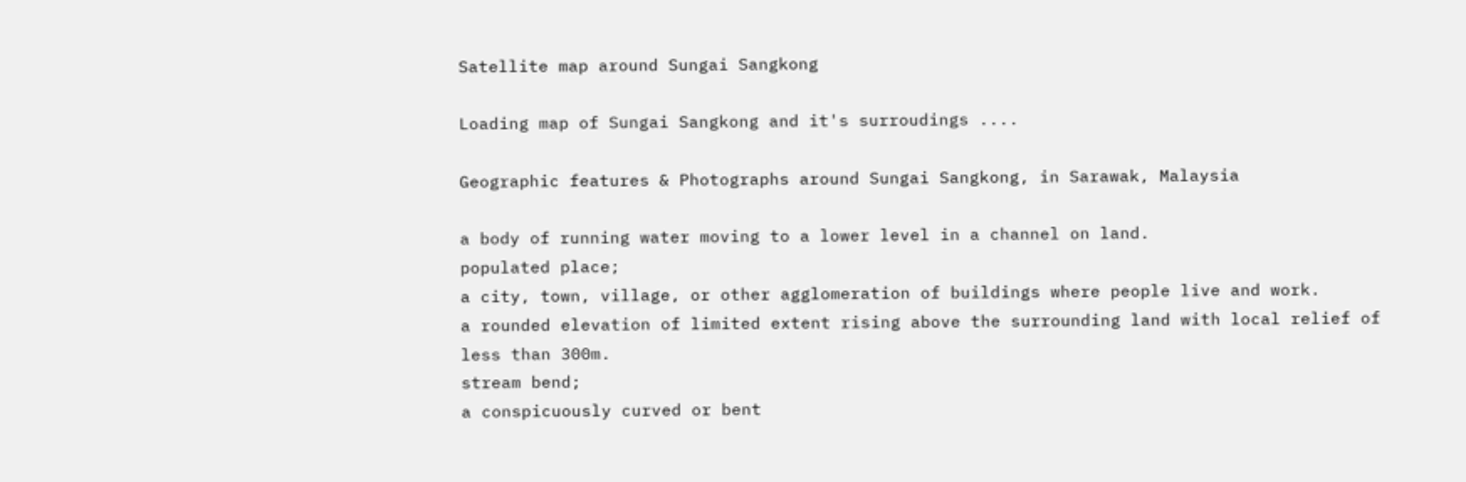Satellite map around Sungai Sangkong

Loading map of Sungai Sangkong and it's surroudings ....

Geographic features & Photographs around Sungai Sangkong, in Sarawak, Malaysia

a body of running water moving to a lower level in a channel on land.
populated place;
a city, town, village, or other agglomeration of buildings where people live and work.
a rounded elevation of limited extent rising above the surrounding land with local relief of less than 300m.
stream bend;
a conspicuously curved or bent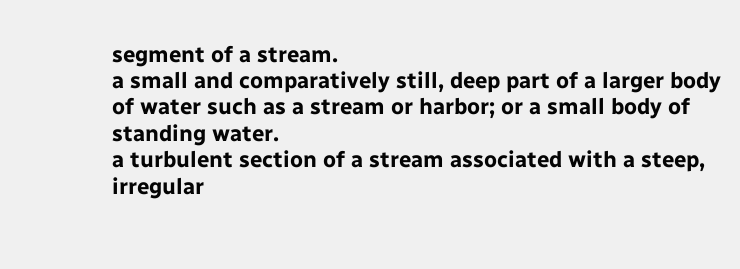segment of a stream.
a small and comparatively still, deep part of a larger body of water such as a stream or harbor; or a small body of standing water.
a turbulent section of a stream associated with a steep, irregular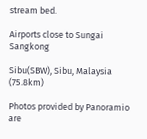stream bed.

Airports close to Sungai Sangkong

Sibu(SBW), Sibu, Malaysia (75.8km)

Photos provided by Panoramio are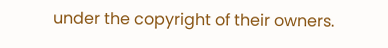under the copyright of their owners.